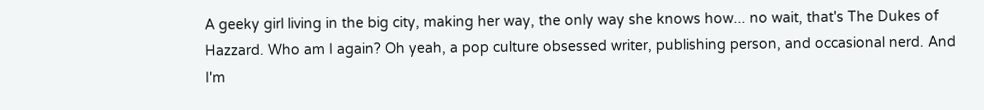A geeky girl living in the big city, making her way, the only way she knows how... no wait, that's The Dukes of Hazzard. Who am I again? Oh yeah, a pop culture obsessed writer, publishing person, and occasional nerd. And I'm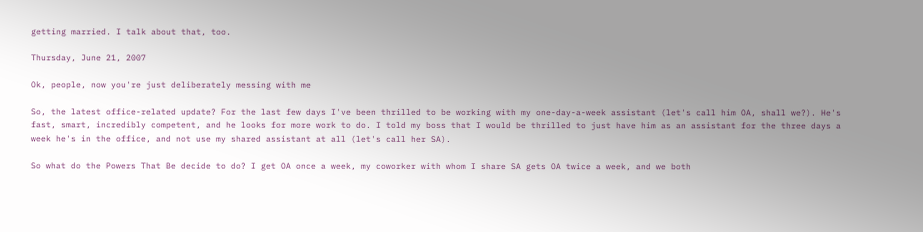getting married. I talk about that, too.

Thursday, June 21, 2007

Ok, people, now you're just deliberately messing with me

So, the latest office-related update? For the last few days I've been thrilled to be working with my one-day-a-week assistant (let's call him OA, shall we?). He's fast, smart, incredibly competent, and he looks for more work to do. I told my boss that I would be thrilled to just have him as an assistant for the three days a week he's in the office, and not use my shared assistant at all (let's call her SA).

So what do the Powers That Be decide to do? I get OA once a week, my coworker with whom I share SA gets OA twice a week, and we both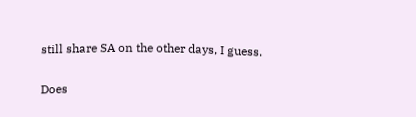still share SA on the other days, I guess.

Does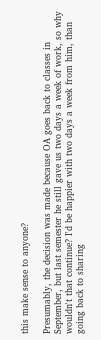this make sense to anyone?

Presumably, the decision was made because OA goes back to classes in September, but last semester he still gave us two days a week of work, so why wouldn't that continue? I'd be happier with two days a week from him, than going back to sharing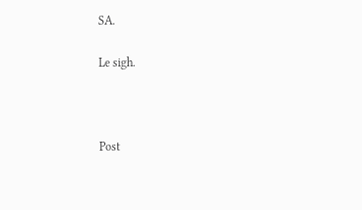SA.

Le sigh.



Post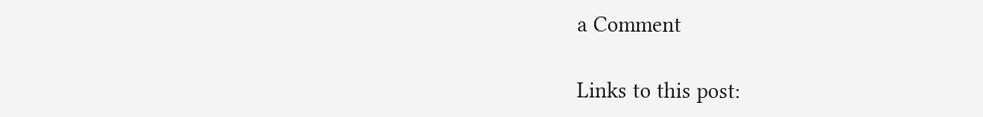a Comment

Links to this post: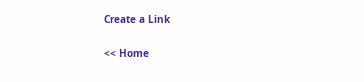Create a Link

<< Home